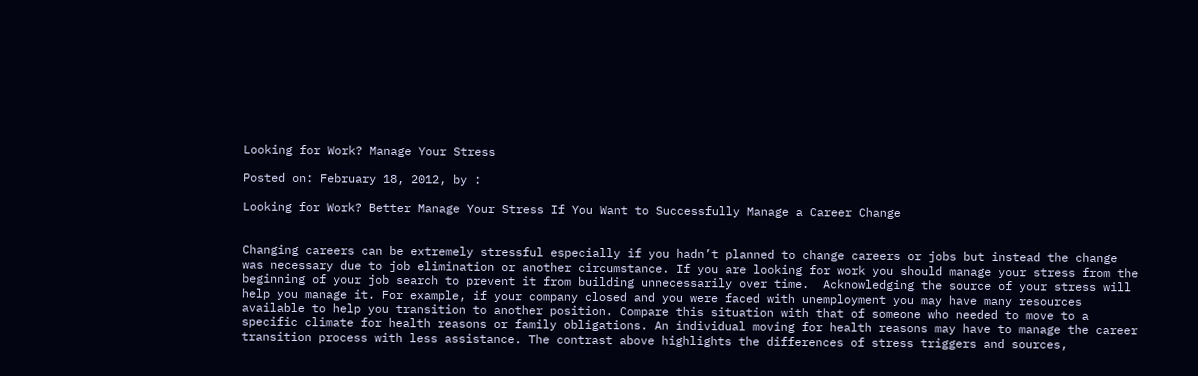Looking for Work? Manage Your Stress

Posted on: February 18, 2012, by :

Looking for Work? Better Manage Your Stress If You Want to Successfully Manage a Career Change


Changing careers can be extremely stressful especially if you hadn’t planned to change careers or jobs but instead the change was necessary due to job elimination or another circumstance. If you are looking for work you should manage your stress from the beginning of your job search to prevent it from building unnecessarily over time.  Acknowledging the source of your stress will help you manage it. For example, if your company closed and you were faced with unemployment you may have many resources available to help you transition to another position. Compare this situation with that of someone who needed to move to a specific climate for health reasons or family obligations. An individual moving for health reasons may have to manage the career transition process with less assistance. The contrast above highlights the differences of stress triggers and sources,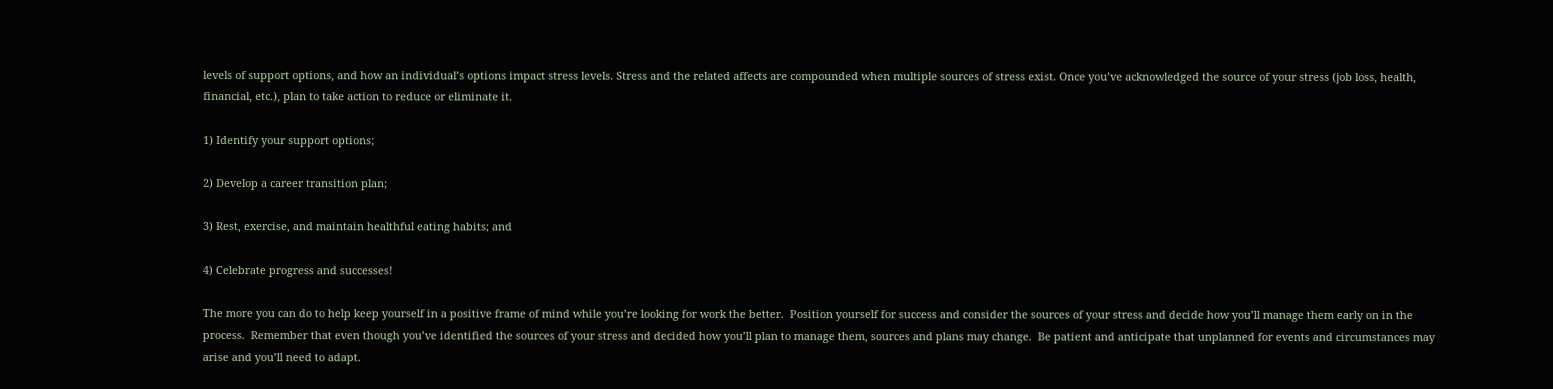levels of support options, and how an individual’s options impact stress levels. Stress and the related affects are compounded when multiple sources of stress exist. Once you’ve acknowledged the source of your stress (job loss, health, financial, etc.), plan to take action to reduce or eliminate it.

1) Identify your support options;

2) Develop a career transition plan;

3) Rest, exercise, and maintain healthful eating habits; and

4) Celebrate progress and successes!

The more you can do to help keep yourself in a positive frame of mind while you’re looking for work the better.  Position yourself for success and consider the sources of your stress and decide how you’ll manage them early on in the process.  Remember that even though you’ve identified the sources of your stress and decided how you’ll plan to manage them, sources and plans may change.  Be patient and anticipate that unplanned for events and circumstances may arise and you’ll need to adapt.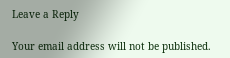Leave a Reply

Your email address will not be published.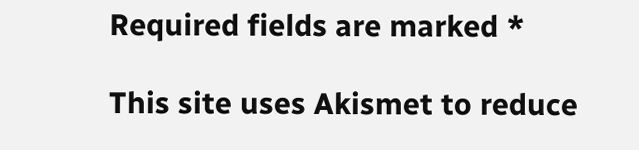Required fields are marked *

This site uses Akismet to reduce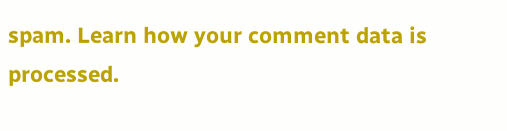spam. Learn how your comment data is processed.